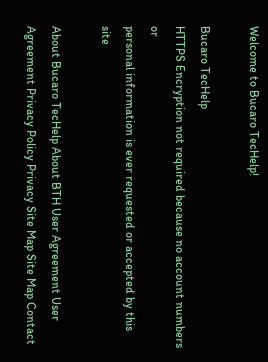Welcome to Bucaro TecHelp!

Bucaro TecHelp
HTTPS Encryption not required because no account numbers or
personal information is ever requested or accepted by this site

About Bucaro TecHelp About BTH User Agreement User Agreement Privacy Policy Privacy Site Map Site Map Contact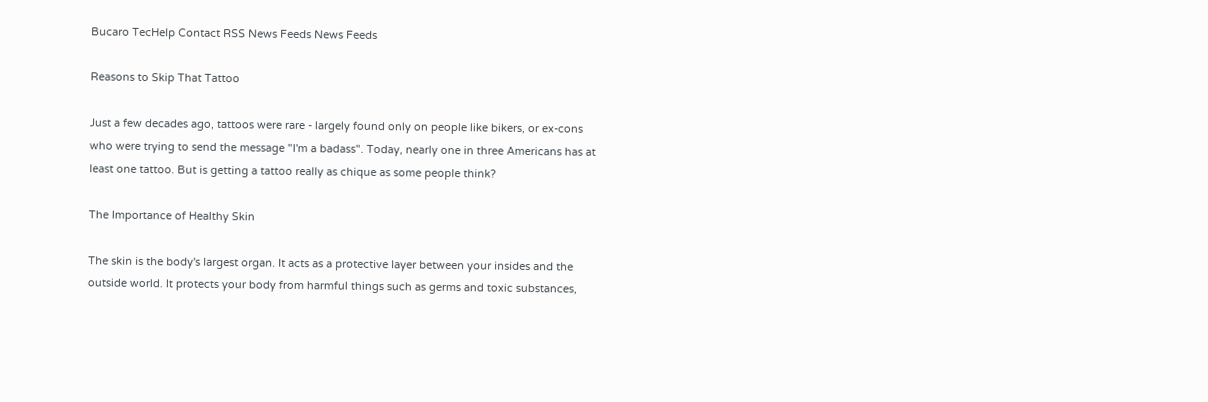Bucaro TecHelp Contact RSS News Feeds News Feeds

Reasons to Skip That Tattoo

Just a few decades ago, tattoos were rare - largely found only on people like bikers, or ex-cons who were trying to send the message "I'm a badass". Today, nearly one in three Americans has at least one tattoo. But is getting a tattoo really as chique as some people think?

The Importance of Healthy Skin

The skin is the body's largest organ. It acts as a protective layer between your insides and the outside world. It protects your body from harmful things such as germs and toxic substances,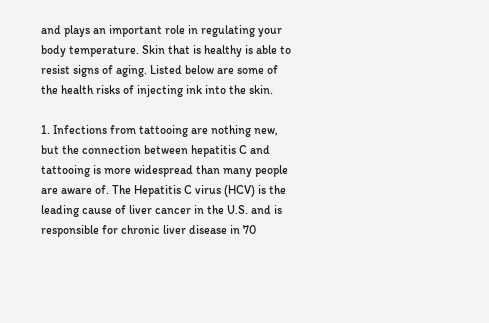and plays an important role in regulating your body temperature. Skin that is healthy is able to resist signs of aging. Listed below are some of the health risks of injecting ink into the skin.

1. Infections from tattooing are nothing new, but the connection between hepatitis C and tattooing is more widespread than many people are aware of. The Hepatitis C virus (HCV) is the leading cause of liver cancer in the U.S. and is responsible for chronic liver disease in 70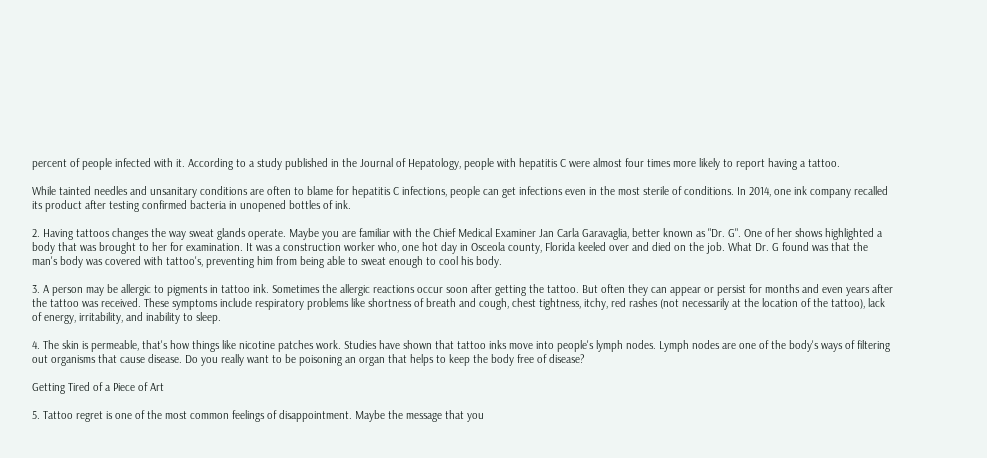percent of people infected with it. According to a study published in the Journal of Hepatology, people with hepatitis C were almost four times more likely to report having a tattoo.

While tainted needles and unsanitary conditions are often to blame for hepatitis C infections, people can get infections even in the most sterile of conditions. In 2014, one ink company recalled its product after testing confirmed bacteria in unopened bottles of ink.

2. Having tattoos changes the way sweat glands operate. Maybe you are familiar with the Chief Medical Examiner Jan Carla Garavaglia, better known as "Dr. G". One of her shows highlighted a body that was brought to her for examination. It was a construction worker who, one hot day in Osceola county, Florida keeled over and died on the job. What Dr. G found was that the man's body was covered with tattoo's, preventing him from being able to sweat enough to cool his body.

3. A person may be allergic to pigments in tattoo ink. Sometimes the allergic reactions occur soon after getting the tattoo. But often they can appear or persist for months and even years after the tattoo was received. These symptoms include respiratory problems like shortness of breath and cough, chest tightness, itchy, red rashes (not necessarily at the location of the tattoo), lack of energy, irritability, and inability to sleep.

4. The skin is permeable, that's how things like nicotine patches work. Studies have shown that tattoo inks move into people's lymph nodes. Lymph nodes are one of the body's ways of filtering out organisms that cause disease. Do you really want to be poisoning an organ that helps to keep the body free of disease?

Getting Tired of a Piece of Art

5. Tattoo regret is one of the most common feelings of disappointment. Maybe the message that you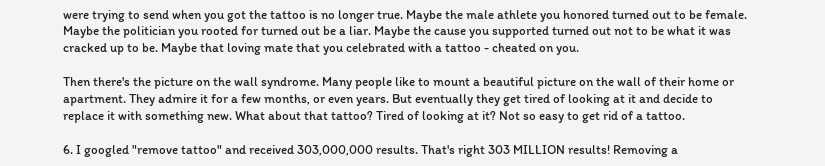were trying to send when you got the tattoo is no longer true. Maybe the male athlete you honored turned out to be female. Maybe the politician you rooted for turned out be a liar. Maybe the cause you supported turned out not to be what it was cracked up to be. Maybe that loving mate that you celebrated with a tattoo - cheated on you.

Then there's the picture on the wall syndrome. Many people like to mount a beautiful picture on the wall of their home or apartment. They admire it for a few months, or even years. But eventually they get tired of looking at it and decide to replace it with something new. What about that tattoo? Tired of looking at it? Not so easy to get rid of a tattoo.

6. I googled "remove tattoo" and received 303,000,000 results. That's right 303 MILLION results! Removing a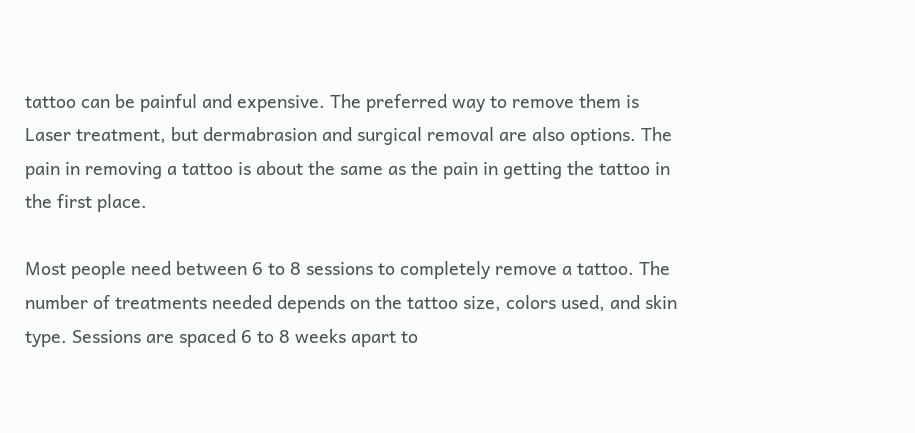tattoo can be painful and expensive. The preferred way to remove them is Laser treatment, but dermabrasion and surgical removal are also options. The pain in removing a tattoo is about the same as the pain in getting the tattoo in the first place.

Most people need between 6 to 8 sessions to completely remove a tattoo. The number of treatments needed depends on the tattoo size, colors used, and skin type. Sessions are spaced 6 to 8 weeks apart to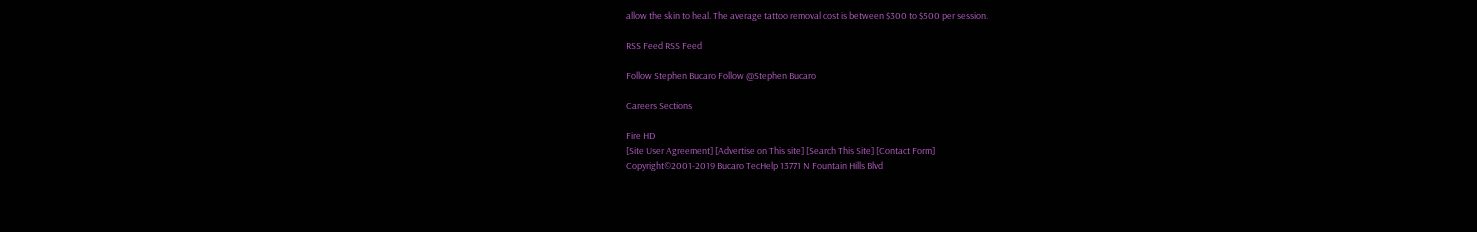allow the skin to heal. The average tattoo removal cost is between $300 to $500 per session.

RSS Feed RSS Feed

Follow Stephen Bucaro Follow @Stephen Bucaro

Careers Sections

Fire HD
[Site User Agreement] [Advertise on This site] [Search This Site] [Contact Form]
Copyright©2001-2019 Bucaro TecHelp 13771 N Fountain Hills Blvd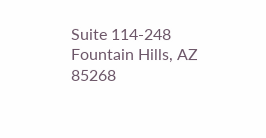Suite 114-248 Fountain Hills, AZ 85268